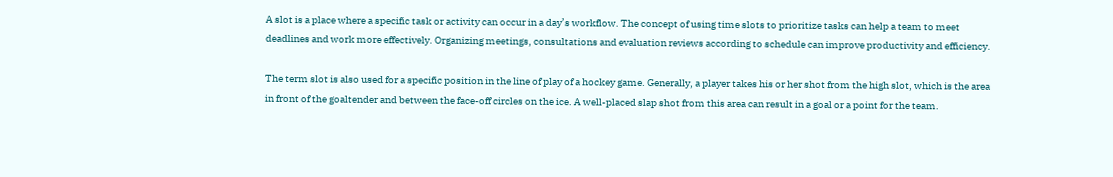A slot is a place where a specific task or activity can occur in a day’s workflow. The concept of using time slots to prioritize tasks can help a team to meet deadlines and work more effectively. Organizing meetings, consultations and evaluation reviews according to schedule can improve productivity and efficiency.

The term slot is also used for a specific position in the line of play of a hockey game. Generally, a player takes his or her shot from the high slot, which is the area in front of the goaltender and between the face-off circles on the ice. A well-placed slap shot from this area can result in a goal or a point for the team.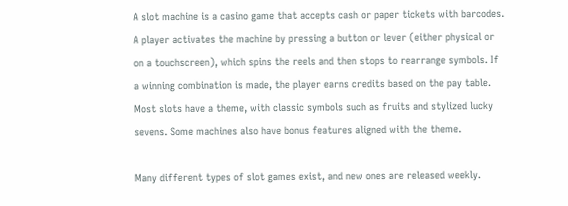A slot machine is a casino game that accepts cash or paper tickets with barcodes. A player activates the machine by pressing a button or lever (either physical or on a touchscreen), which spins the reels and then stops to rearrange symbols. If a winning combination is made, the player earns credits based on the pay table. Most slots have a theme, with classic symbols such as fruits and stylized lucky sevens. Some machines also have bonus features aligned with the theme.

Many different types of slot games exist, and new ones are released weekly.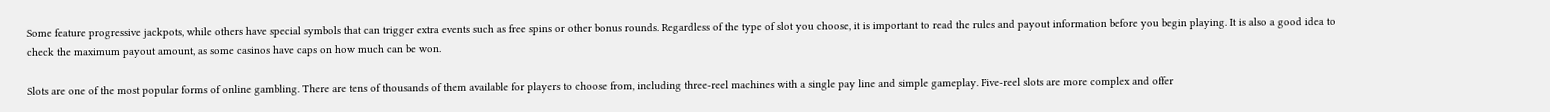Some feature progressive jackpots, while others have special symbols that can trigger extra events such as free spins or other bonus rounds. Regardless of the type of slot you choose, it is important to read the rules and payout information before you begin playing. It is also a good idea to check the maximum payout amount, as some casinos have caps on how much can be won.

Slots are one of the most popular forms of online gambling. There are tens of thousands of them available for players to choose from, including three-reel machines with a single pay line and simple gameplay. Five-reel slots are more complex and offer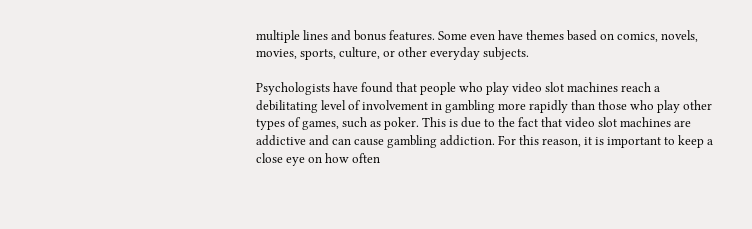multiple lines and bonus features. Some even have themes based on comics, novels, movies, sports, culture, or other everyday subjects.

Psychologists have found that people who play video slot machines reach a debilitating level of involvement in gambling more rapidly than those who play other types of games, such as poker. This is due to the fact that video slot machines are addictive and can cause gambling addiction. For this reason, it is important to keep a close eye on how often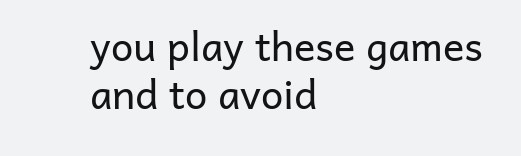you play these games and to avoid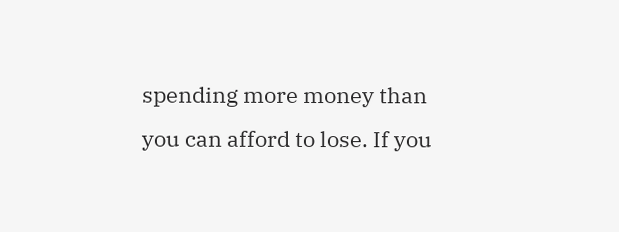spending more money than you can afford to lose. If you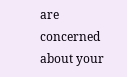are concerned about your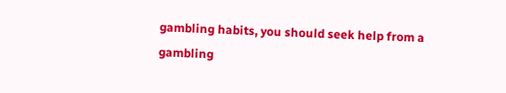gambling habits, you should seek help from a gambling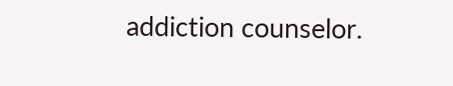addiction counselor.